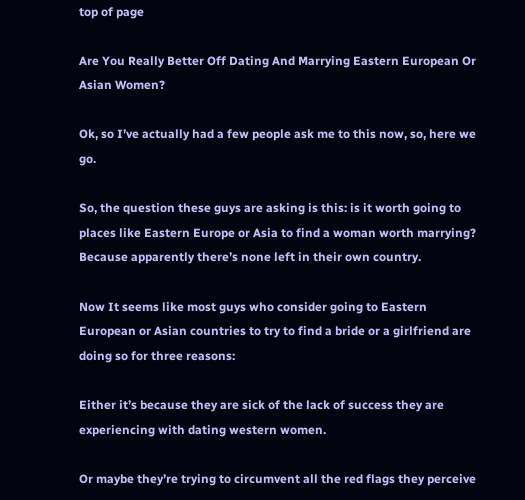top of page

Are You Really Better Off Dating And Marrying Eastern European Or Asian Women?

Ok, so I’ve actually had a few people ask me to this now, so, here we go.

So, the question these guys are asking is this: is it worth going to places like Eastern Europe or Asia to find a woman worth marrying? Because apparently there’s none left in their own country.

Now It seems like most guys who consider going to Eastern European or Asian countries to try to find a bride or a girlfriend are doing so for three reasons:

Either it’s because they are sick of the lack of success they are experiencing with dating western women.

Or maybe they’re trying to circumvent all the red flags they perceive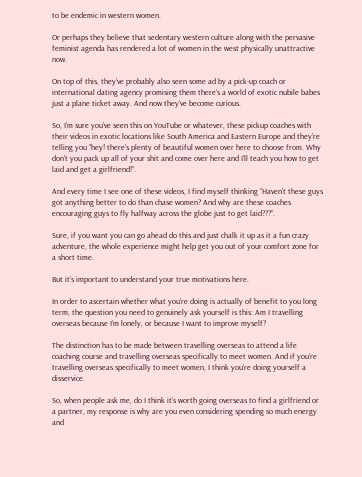to be endemic in western women.

Or perhaps they believe that sedentary western culture along with the pervasive feminist agenda has rendered a lot of women in the west physically unattractive now.

On top of this, they’ve probably also seen some ad by a pick-up coach or international dating agency promising them there’s a world of exotic nubile babes just a plane ticket away. And now they’ve become curious.

So, I’m sure you’ve seen this on YouTube or whatever, these pickup coaches with their videos in exotic locations like South America and Eastern Europe and they’re telling you “hey! there’s plenty of beautiful women over here to choose from. Why don’t you pack up all of your shit and come over here and I’ll teach you how to get laid and get a girlfriend!”.

And every time I see one of these videos, I find myself thinking “Haven’t these guys got anything better to do than chase women? And why are these coaches encouraging guys to fly halfway across the globe just to get laid???”.

Sure, if you want you can go ahead do this and just chalk it up as it a fun crazy adventure, the whole experience might help get you out of your comfort zone for a short time.

But it’s important to understand your true motivations here.

In order to ascertain whether what you’re doing is actually of benefit to you long term, the question you need to genuinely ask yourself is this: Am I travelling overseas because I’m lonely, or because I want to improve myself?

The distinction has to be made between travelling overseas to attend a life coaching course and travelling overseas specifically to meet women. And if you’re travelling overseas specifically to meet women, I think you’re doing yourself a disservice.

So, when people ask me, do I think it’s worth going overseas to find a girlfriend or a partner, my response is why are you even considering spending so much energy and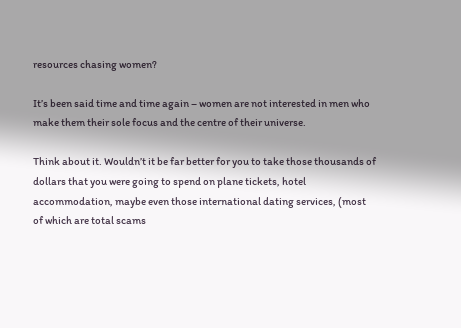resources chasing women?

It’s been said time and time again – women are not interested in men who make them their sole focus and the centre of their universe.

Think about it. Wouldn’t it be far better for you to take those thousands of dollars that you were going to spend on plane tickets, hotel accommodation, maybe even those international dating services, (most of which are total scams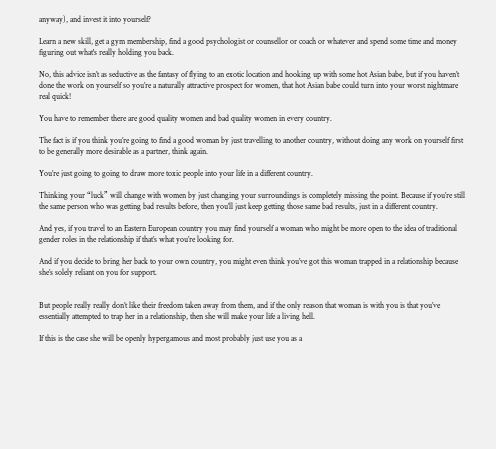anyway), and invest it into yourself?

Learn a new skill, get a gym membership, find a good psychologist or counsellor or coach or whatever and spend some time and money figuring out what's really holding you back.

No, this advice isn’t as seductive as the fantasy of flying to an exotic location and hooking up with some hot Asian babe, but if you haven’t done the work on yourself so you’re a naturally attractive prospect for women, that hot Asian babe could turn into your worst nightmare real quick!

You have to remember there are good quality women and bad quality women in every country.

The fact is if you think you’re going to find a good woman by just travelling to another country, without doing any work on yourself first to be generally more desirable as a partner, think again.

You’re just going to going to draw more toxic people into your life in a different country.

Thinking your “luck” will change with women by just changing your surroundings is completely missing the point. Because if you’re still the same person who was getting bad results before, then you’ll just keep getting those same bad results, just in a different country.

And yes, if you travel to an Eastern European country you may find yourself a woman who might be more open to the idea of traditional gender roles in the relationship if that’s what you’re looking for.

And if you decide to bring her back to your own country, you might even think you’ve got this woman trapped in a relationship because she’s solely reliant on you for support.


But people really really don’t like their freedom taken away from them, and if the only reason that woman is with you is that you’ve essentially attempted to trap her in a relationship, then she will make your life a living hell.

If this is the case she will be openly hypergamous and most probably just use you as a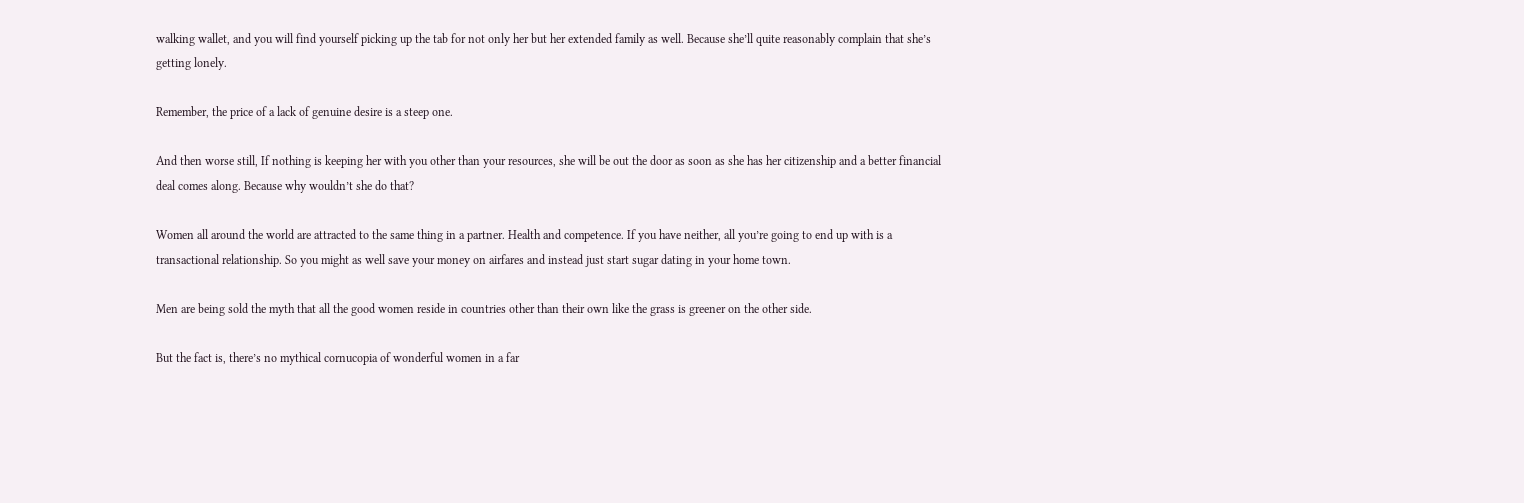walking wallet, and you will find yourself picking up the tab for not only her but her extended family as well. Because she’ll quite reasonably complain that she’s getting lonely.

Remember, the price of a lack of genuine desire is a steep one.

And then worse still, If nothing is keeping her with you other than your resources, she will be out the door as soon as she has her citizenship and a better financial deal comes along. Because why wouldn’t she do that?

Women all around the world are attracted to the same thing in a partner. Health and competence. If you have neither, all you’re going to end up with is a transactional relationship. So you might as well save your money on airfares and instead just start sugar dating in your home town.

Men are being sold the myth that all the good women reside in countries other than their own like the grass is greener on the other side.

But the fact is, there’s no mythical cornucopia of wonderful women in a far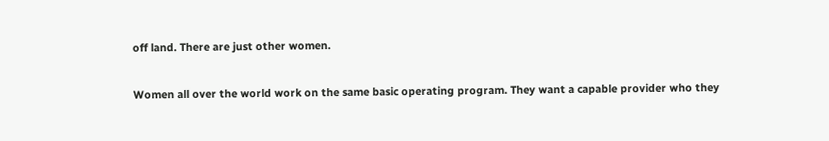off land. There are just other women.

Women all over the world work on the same basic operating program. They want a capable provider who they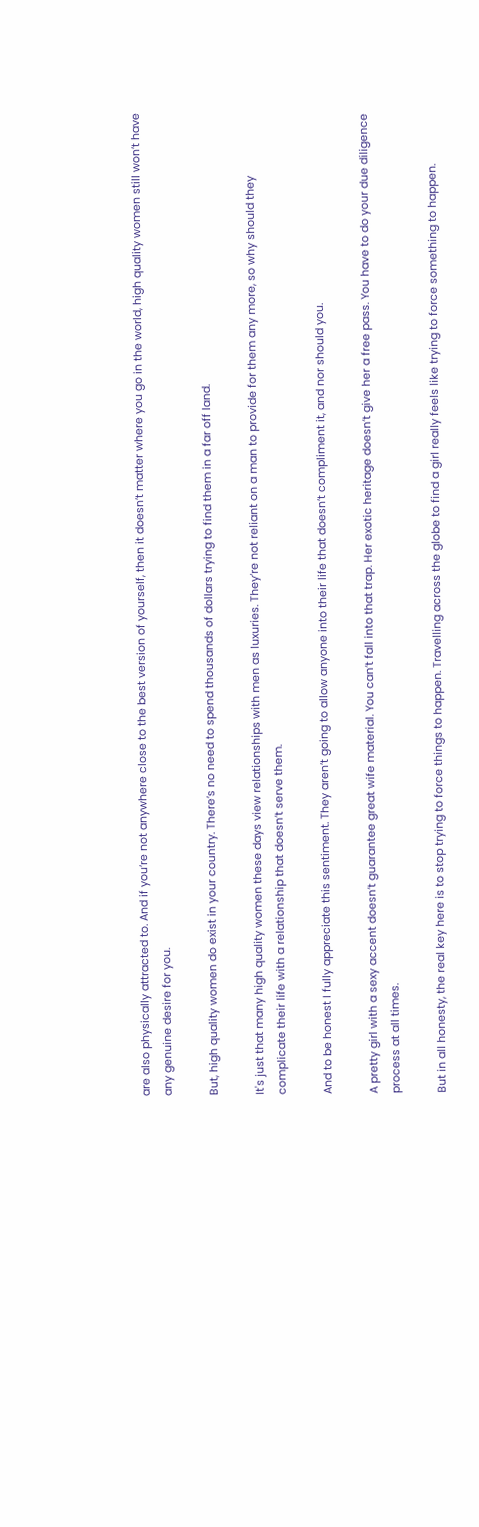are also physically attracted to. And if you’re not anywhere close to the best version of yourself, then it doesn’t matter where you go in the world, high quality women still won’t have any genuine desire for you.

But, high quality women do exist in your country. There’s no need to spend thousands of dollars trying to find them in a far off land.

It's just that many high quality women these days view relationships with men as luxuries. They’re not reliant on a man to provide for them any more, so why should they complicate their life with a relationship that doesn’t serve them.

And to be honest I fully appreciate this sentiment. They aren’t going to allow anyone into their life that doesn’t compliment it, and nor should you.

A pretty girl with a sexy accent doesn’t guarantee great wife material. You can’t fall into that trap. Her exotic heritage doesn’t give her a free pass. You have to do your due diligence process at all times.

But in all honesty, the real key here is to stop trying to force things to happen. Travelling across the globe to find a girl really feels like trying to force something to happen.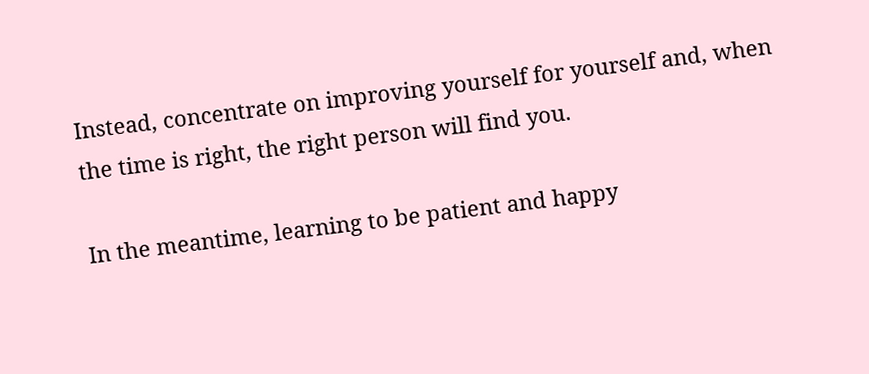Instead, concentrate on improving yourself for yourself and, when the time is right, the right person will find you.

In the meantime, learning to be patient and happy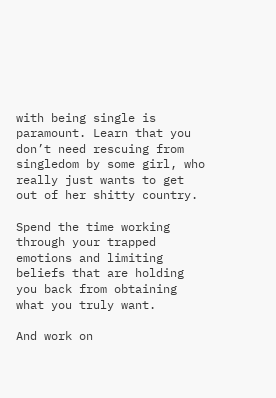with being single is paramount. Learn that you don’t need rescuing from singledom by some girl, who really just wants to get out of her shitty country.

Spend the time working through your trapped emotions and limiting beliefs that are holding you back from obtaining what you truly want.

And work on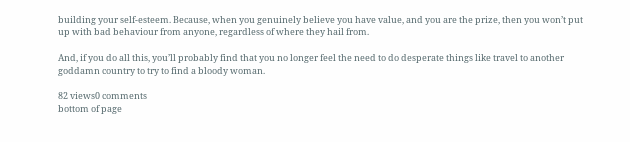building your self-esteem. Because, when you genuinely believe you have value, and you are the prize, then you won’t put up with bad behaviour from anyone, regardless of where they hail from.

And, if you do all this, you’ll probably find that you no longer feel the need to do desperate things like travel to another goddamn country to try to find a bloody woman.

82 views0 comments
bottom of page